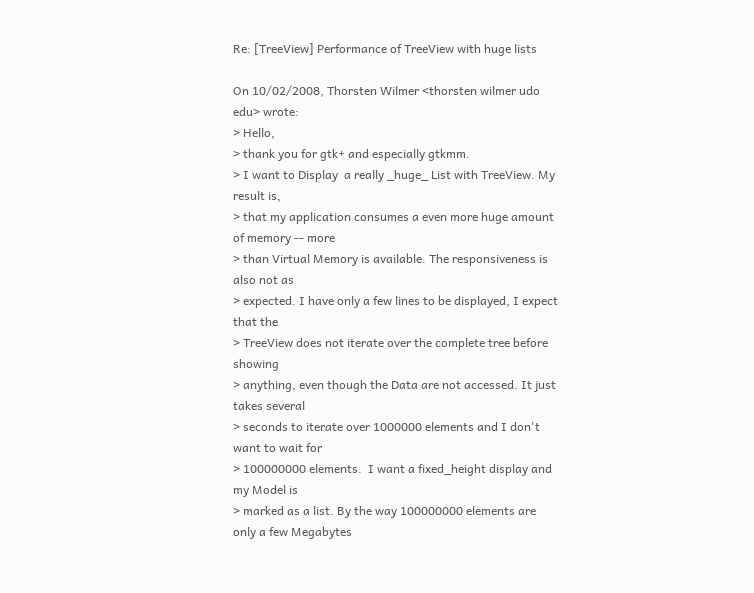Re: [TreeView] Performance of TreeView with huge lists

On 10/02/2008, Thorsten Wilmer <thorsten wilmer udo edu> wrote:
> Hello,
> thank you for gtk+ and especially gtkmm.
> I want to Display  a really _huge_ List with TreeView. My result is,
> that my application consumes a even more huge amount of memory -- more
> than Virtual Memory is available. The responsiveness is also not as
> expected. I have only a few lines to be displayed, I expect that the
> TreeView does not iterate over the complete tree before showing
> anything, even though the Data are not accessed. It just takes several
> seconds to iterate over 1000000 elements and I don't want to wait for
> 100000000 elements.  I want a fixed_height display and my Model is
> marked as a list. By the way 100000000 elements are only a few Megabytes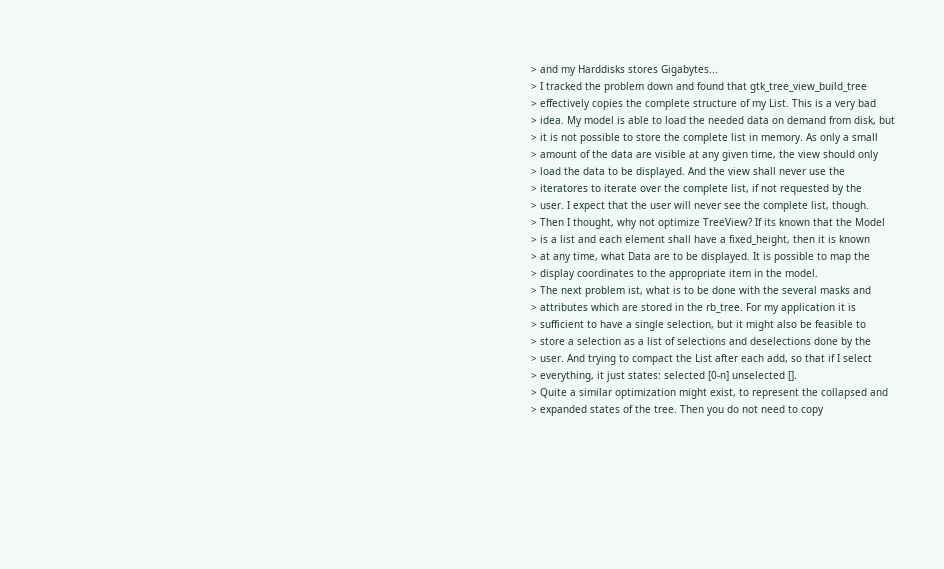> and my Harddisks stores Gigabytes...
> I tracked the problem down and found that gtk_tree_view_build_tree
> effectively copies the complete structure of my List. This is a very bad
> idea. My model is able to load the needed data on demand from disk, but
> it is not possible to store the complete list in memory. As only a small
> amount of the data are visible at any given time, the view should only
> load the data to be displayed. And the view shall never use the
> iteratores to iterate over the complete list, if not requested by the
> user. I expect that the user will never see the complete list, though.
> Then I thought, why not optimize TreeView? If its known that the Model
> is a list and each element shall have a fixed_height, then it is known
> at any time, what Data are to be displayed. It is possible to map the
> display coordinates to the appropriate item in the model.
> The next problem ist, what is to be done with the several masks and
> attributes which are stored in the rb_tree. For my application it is
> sufficient to have a single selection, but it might also be feasible to
> store a selection as a list of selections and deselections done by the
> user. And trying to compact the List after each add, so that if I select
> everything, it just states: selected [0-n] unselected [].
> Quite a similar optimization might exist, to represent the collapsed and
> expanded states of the tree. Then you do not need to copy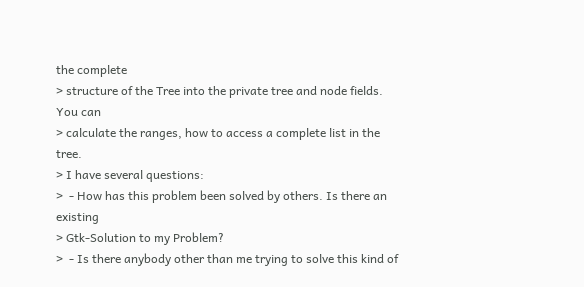the complete
> structure of the Tree into the private tree and node fields. You can
> calculate the ranges, how to access a complete list in the tree.
> I have several questions:
>  - How has this problem been solved by others. Is there an existing
> Gtk-Solution to my Problem?
>  - Is there anybody other than me trying to solve this kind of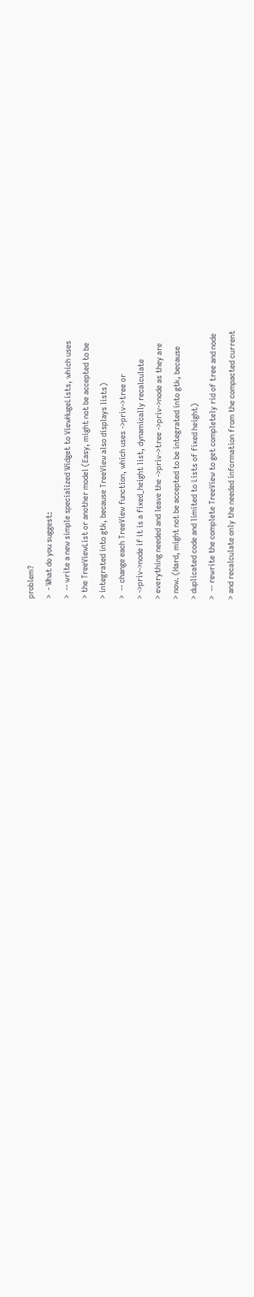problem?
>  - What do you suggest:
>  -- write a new simple specialized Widget to ViewHugeLists, which uses
> the TreeViewList or another model (Easy, might not be accepted to be
> integrated into gtk, because TreeView also displays lists)
>  -- change each TreeView function, which uses ->priv->tree or
> ->priv->node if it is a fixed_height list, dynamically recalculate
> everything needed and leave the ->priv->tree ->priv->node as they are
> now. (Hard, might not be accepted to be integrated into gtk, because
> duplicated code and limited to Lists of fixed height)
>  -- rewrite the complete TreeView to get completely rid of tree and node
> and recalculate only the needed information from the compacted current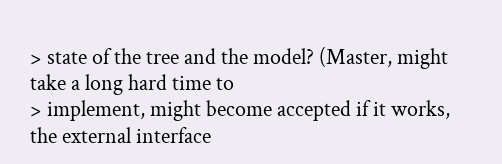> state of the tree and the model? (Master, might take a long hard time to
> implement, might become accepted if it works, the external interface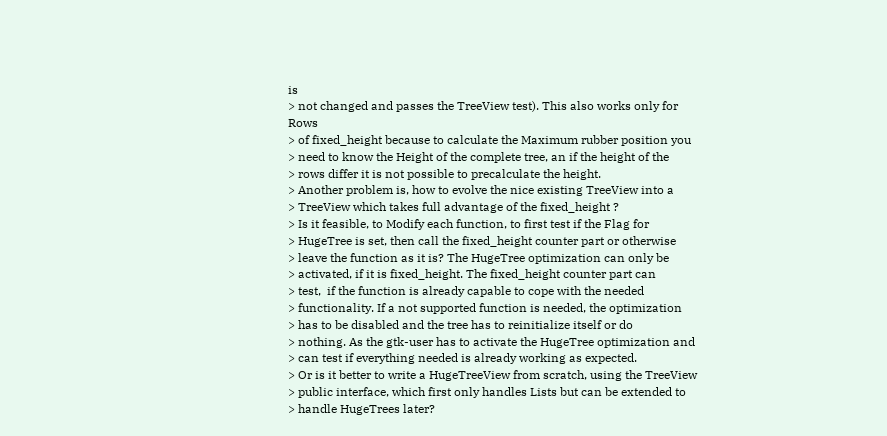is
> not changed and passes the TreeView test). This also works only for Rows
> of fixed_height because to calculate the Maximum rubber position you
> need to know the Height of the complete tree, an if the height of the
> rows differ it is not possible to precalculate the height.
> Another problem is, how to evolve the nice existing TreeView into a
> TreeView which takes full advantage of the fixed_height ?
> Is it feasible, to Modify each function, to first test if the Flag for
> HugeTree is set, then call the fixed_height counter part or otherwise
> leave the function as it is? The HugeTree optimization can only be
> activated, if it is fixed_height. The fixed_height counter part can
> test,  if the function is already capable to cope with the needed
> functionality. If a not supported function is needed, the optimization
> has to be disabled and the tree has to reinitialize itself or do
> nothing. As the gtk-user has to activate the HugeTree optimization and
> can test if everything needed is already working as expected.
> Or is it better to write a HugeTreeView from scratch, using the TreeView
> public interface, which first only handles Lists but can be extended to
> handle HugeTrees later?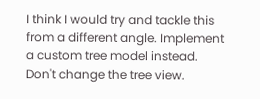I think I would try and tackle this from a different angle. Implement
a custom tree model instead. Don't change the tree view.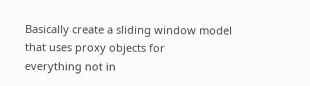Basically create a sliding window model that uses proxy objects for
everything not in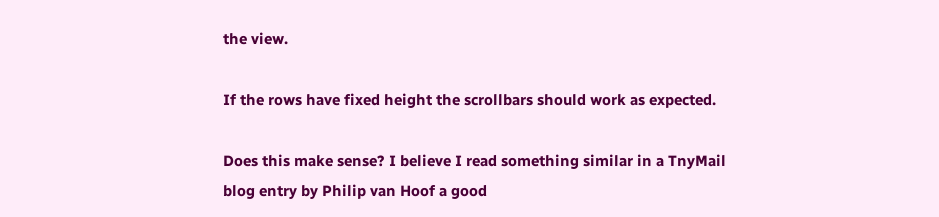the view.

If the rows have fixed height the scrollbars should work as expected.

Does this make sense? I believe I read something similar in a TnyMail
blog entry by Philip van Hoof a good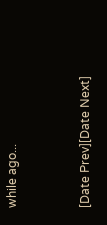while ago...


[Date Prev][Date Next]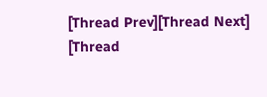[Thread Prev][Thread Next]   [Thread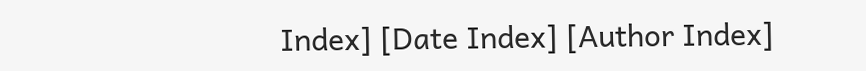Index] [Date Index] [Author Index]